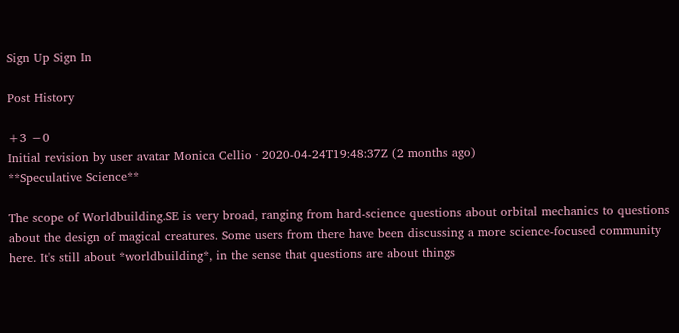Sign Up Sign In

Post History

+3 −0
Initial revision by user avatar Monica Cellio · 2020-04-24T19:48:37Z (2 months ago)
**Speculative Science**

The scope of Worldbuilding.SE is very broad, ranging from hard-science questions about orbital mechanics to questions about the design of magical creatures. Some users from there have been discussing a more science-focused community here. It's still about *worldbuilding*, in the sense that questions are about things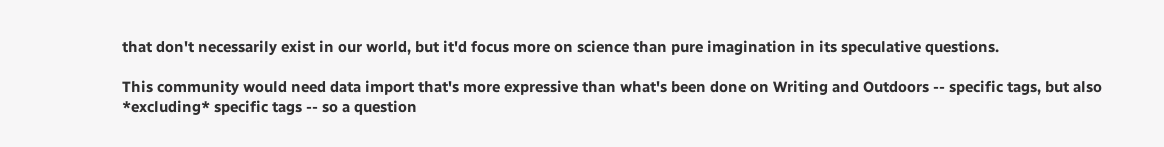that don't necessarily exist in our world, but it'd focus more on science than pure imagination in its speculative questions.

This community would need data import that's more expressive than what's been done on Writing and Outdoors -- specific tags, but also *excluding* specific tags -- so a question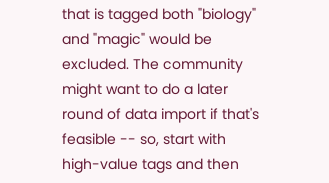that is tagged both "biology" and "magic" would be excluded. The community might want to do a later round of data import if that's feasible -- so, start with high-value tags and then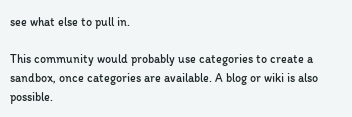see what else to pull in.

This community would probably use categories to create a sandbox, once categories are available. A blog or wiki is also possible.